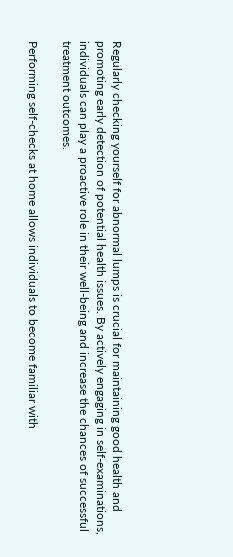Regularly checking yourself for abnormal lumps is crucial for maintaining good health and promoting early detection of potential health issues. By actively engaging in self-examinations, individuals can play a proactive role in their well-being and increase the chances of successful treatment outcomes.

Performing self-checks at home allows individuals to become familiar with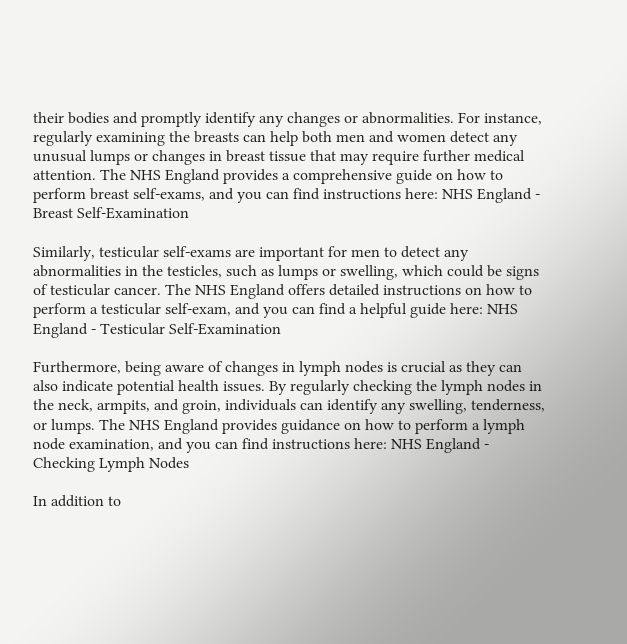their bodies and promptly identify any changes or abnormalities. For instance, regularly examining the breasts can help both men and women detect any unusual lumps or changes in breast tissue that may require further medical attention. The NHS England provides a comprehensive guide on how to perform breast self-exams, and you can find instructions here: NHS England - Breast Self-Examination

Similarly, testicular self-exams are important for men to detect any abnormalities in the testicles, such as lumps or swelling, which could be signs of testicular cancer. The NHS England offers detailed instructions on how to perform a testicular self-exam, and you can find a helpful guide here: NHS England - Testicular Self-Examination

Furthermore, being aware of changes in lymph nodes is crucial as they can also indicate potential health issues. By regularly checking the lymph nodes in the neck, armpits, and groin, individuals can identify any swelling, tenderness, or lumps. The NHS England provides guidance on how to perform a lymph node examination, and you can find instructions here: NHS England - Checking Lymph Nodes

In addition to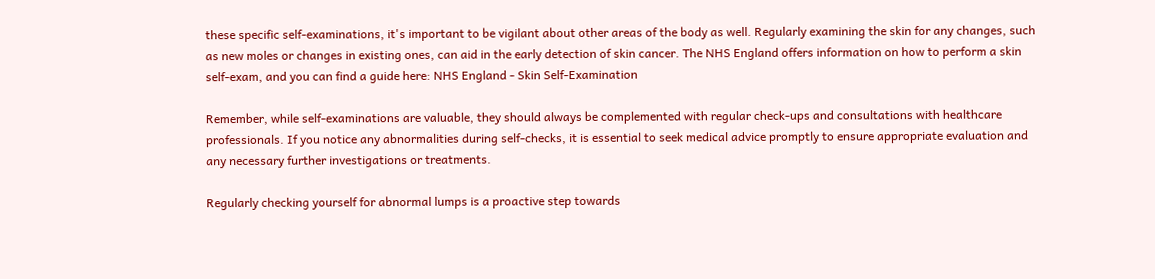these specific self-examinations, it's important to be vigilant about other areas of the body as well. Regularly examining the skin for any changes, such as new moles or changes in existing ones, can aid in the early detection of skin cancer. The NHS England offers information on how to perform a skin self-exam, and you can find a guide here: NHS England - Skin Self-Examination

Remember, while self-examinations are valuable, they should always be complemented with regular check-ups and consultations with healthcare professionals. If you notice any abnormalities during self-checks, it is essential to seek medical advice promptly to ensure appropriate evaluation and any necessary further investigations or treatments.

Regularly checking yourself for abnormal lumps is a proactive step towards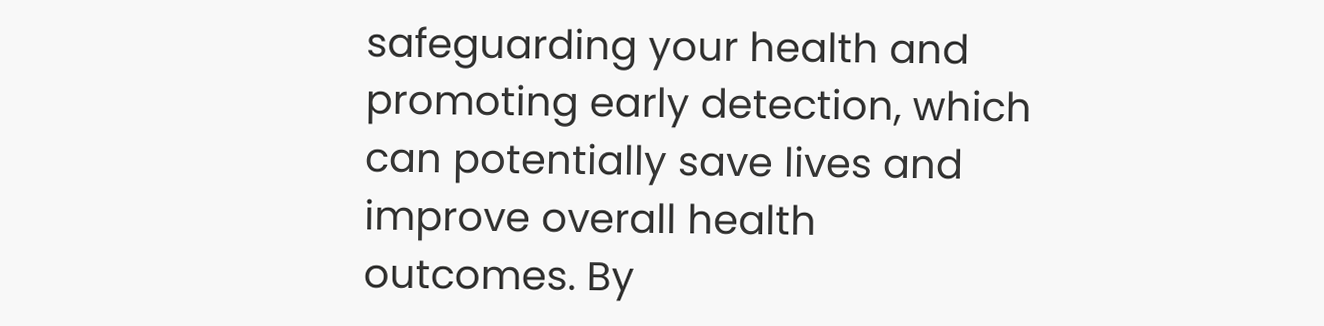safeguarding your health and promoting early detection, which can potentially save lives and improve overall health outcomes. By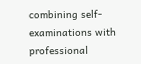combining self-examinations with professional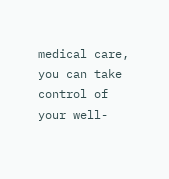medical care, you can take control of your well-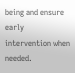being and ensure early intervention when needed.